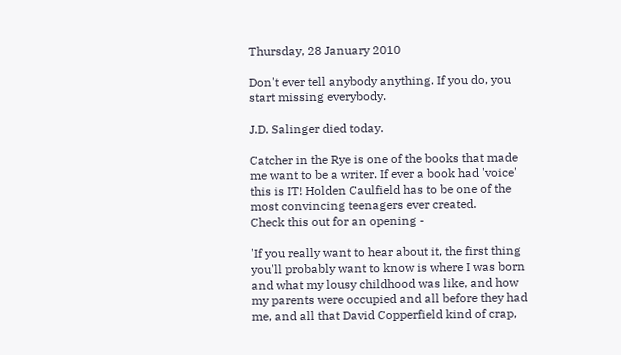Thursday, 28 January 2010

Don't ever tell anybody anything. If you do, you start missing everybody.

J.D. Salinger died today.

Catcher in the Rye is one of the books that made me want to be a writer. If ever a book had 'voice' this is IT! Holden Caulfield has to be one of the most convincing teenagers ever created.
Check this out for an opening -

'If you really want to hear about it, the first thing you'll probably want to know is where I was born and what my lousy childhood was like, and how my parents were occupied and all before they had me, and all that David Copperfield kind of crap,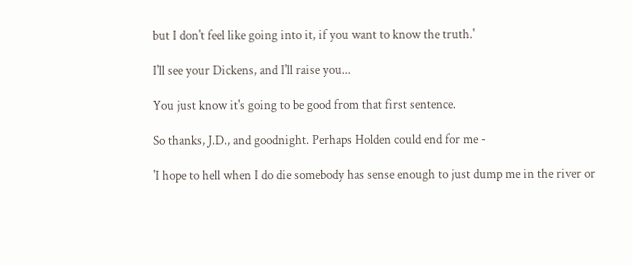but I don't feel like going into it, if you want to know the truth.'

I'll see your Dickens, and I'll raise you...

You just know it's going to be good from that first sentence.

So thanks, J.D., and goodnight. Perhaps Holden could end for me -

'I hope to hell when I do die somebody has sense enough to just dump me in the river or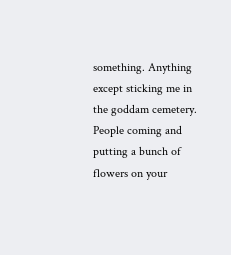something. Anything except sticking me in the goddam cemetery. People coming and putting a bunch of flowers on your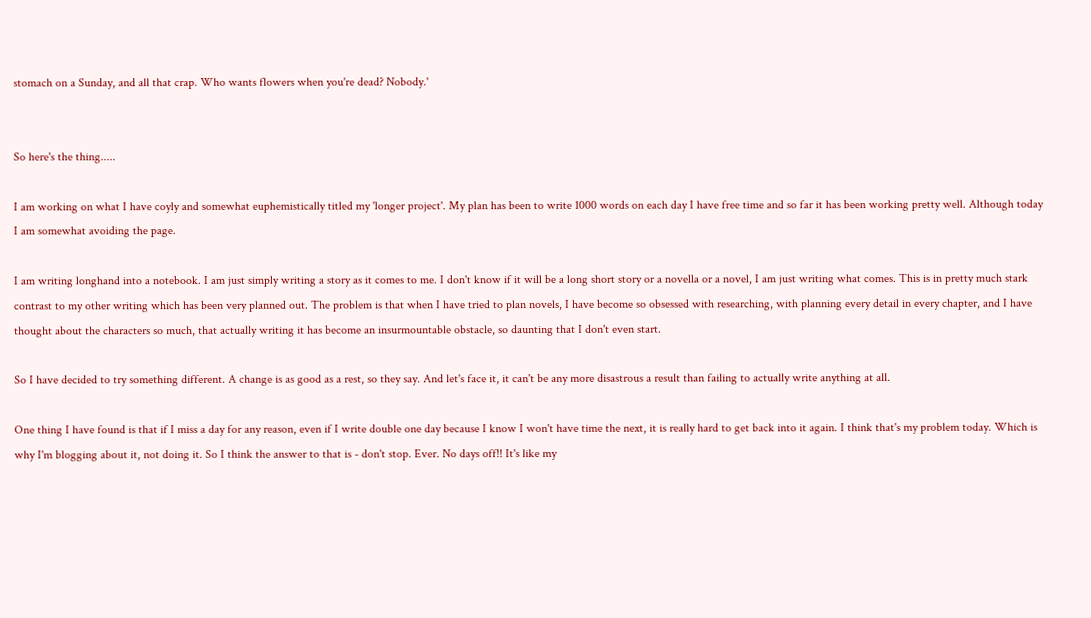stomach on a Sunday, and all that crap. Who wants flowers when you're dead? Nobody.'


So here's the thing.....

I am working on what I have coyly and somewhat euphemistically titled my 'longer project'. My plan has been to write 1000 words on each day I have free time and so far it has been working pretty well. Although today I am somewhat avoiding the page.

I am writing longhand into a notebook. I am just simply writing a story as it comes to me. I don't know if it will be a long short story or a novella or a novel, I am just writing what comes. This is in pretty much stark contrast to my other writing which has been very planned out. The problem is that when I have tried to plan novels, I have become so obsessed with researching, with planning every detail in every chapter, and I have thought about the characters so much, that actually writing it has become an insurmountable obstacle, so daunting that I don't even start.

So I have decided to try something different. A change is as good as a rest, so they say. And let's face it, it can't be any more disastrous a result than failing to actually write anything at all.

One thing I have found is that if I miss a day for any reason, even if I write double one day because I know I won't have time the next, it is really hard to get back into it again. I think that's my problem today. Which is why I'm blogging about it, not doing it. So I think the answer to that is - don't stop. Ever. No days off!! It's like my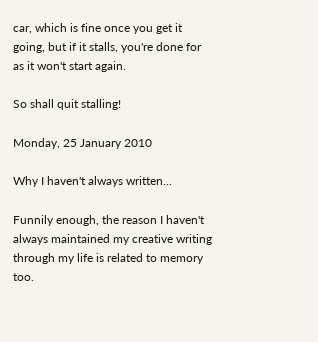car, which is fine once you get it going, but if it stalls, you're done for as it won't start again.

So shall quit stalling!

Monday, 25 January 2010

Why I haven't always written...

Funnily enough, the reason I haven't always maintained my creative writing through my life is related to memory too.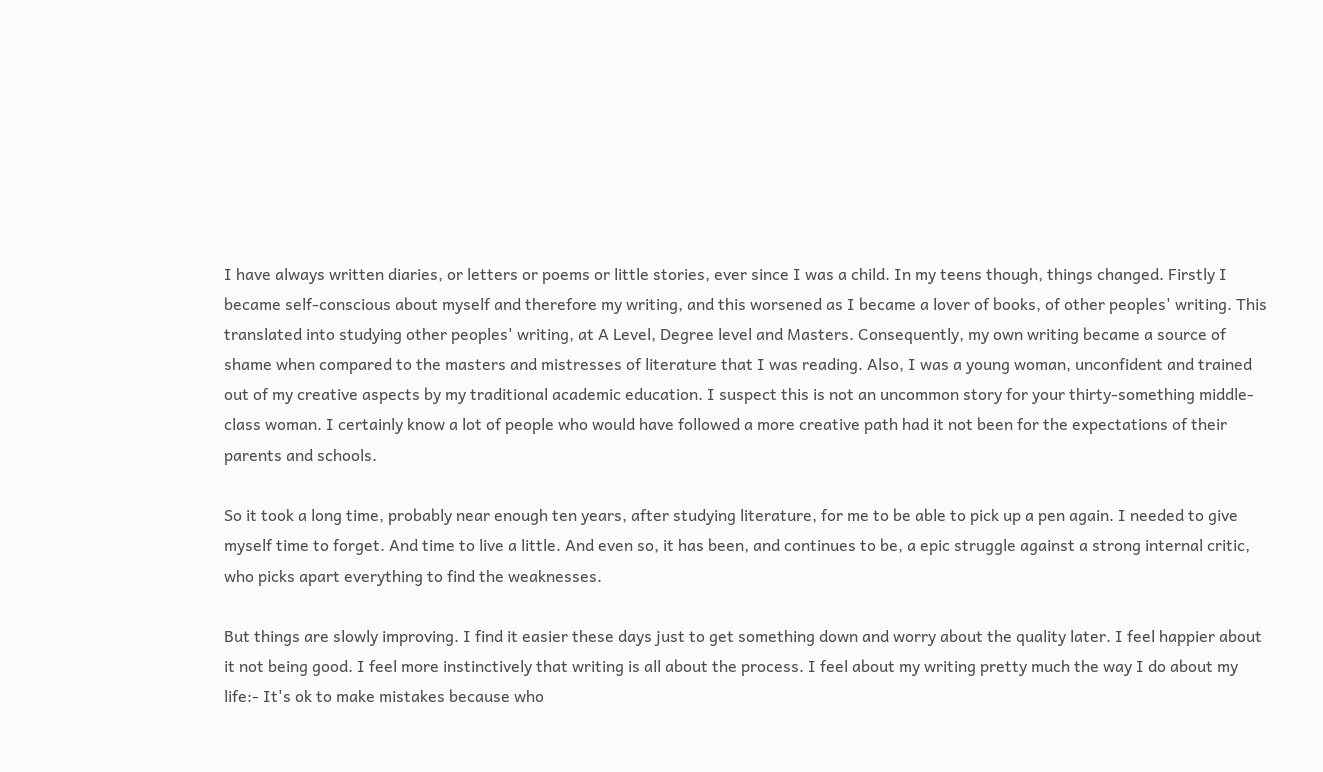I have always written diaries, or letters or poems or little stories, ever since I was a child. In my teens though, things changed. Firstly I became self-conscious about myself and therefore my writing, and this worsened as I became a lover of books, of other peoples' writing. This translated into studying other peoples' writing, at A Level, Degree level and Masters. Consequently, my own writing became a source of shame when compared to the masters and mistresses of literature that I was reading. Also, I was a young woman, unconfident and trained out of my creative aspects by my traditional academic education. I suspect this is not an uncommon story for your thirty-something middle-class woman. I certainly know a lot of people who would have followed a more creative path had it not been for the expectations of their parents and schools.

So it took a long time, probably near enough ten years, after studying literature, for me to be able to pick up a pen again. I needed to give myself time to forget. And time to live a little. And even so, it has been, and continues to be, a epic struggle against a strong internal critic, who picks apart everything to find the weaknesses.

But things are slowly improving. I find it easier these days just to get something down and worry about the quality later. I feel happier about it not being good. I feel more instinctively that writing is all about the process. I feel about my writing pretty much the way I do about my life:- It's ok to make mistakes because who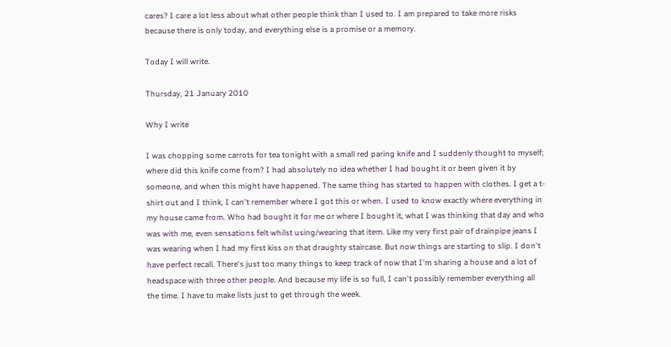cares? I care a lot less about what other people think than I used to. I am prepared to take more risks because there is only today, and everything else is a promise or a memory.

Today I will write.

Thursday, 21 January 2010

Why I write

I was chopping some carrots for tea tonight with a small red paring knife and I suddenly thought to myself; where did this knife come from? I had absolutely no idea whether I had bought it or been given it by someone, and when this might have happened. The same thing has started to happen with clothes. I get a t-shirt out and I think, I can't remember where I got this or when. I used to know exactly where everything in my house came from. Who had bought it for me or where I bought it, what I was thinking that day and who was with me, even sensations felt whilst using/wearing that item. Like my very first pair of drainpipe jeans I was wearing when I had my first kiss on that draughty staircase. But now things are starting to slip. I don't have perfect recall. There's just too many things to keep track of now that I'm sharing a house and a lot of headspace with three other people. And because my life is so full, I can't possibly remember everything all the time. I have to make lists just to get through the week.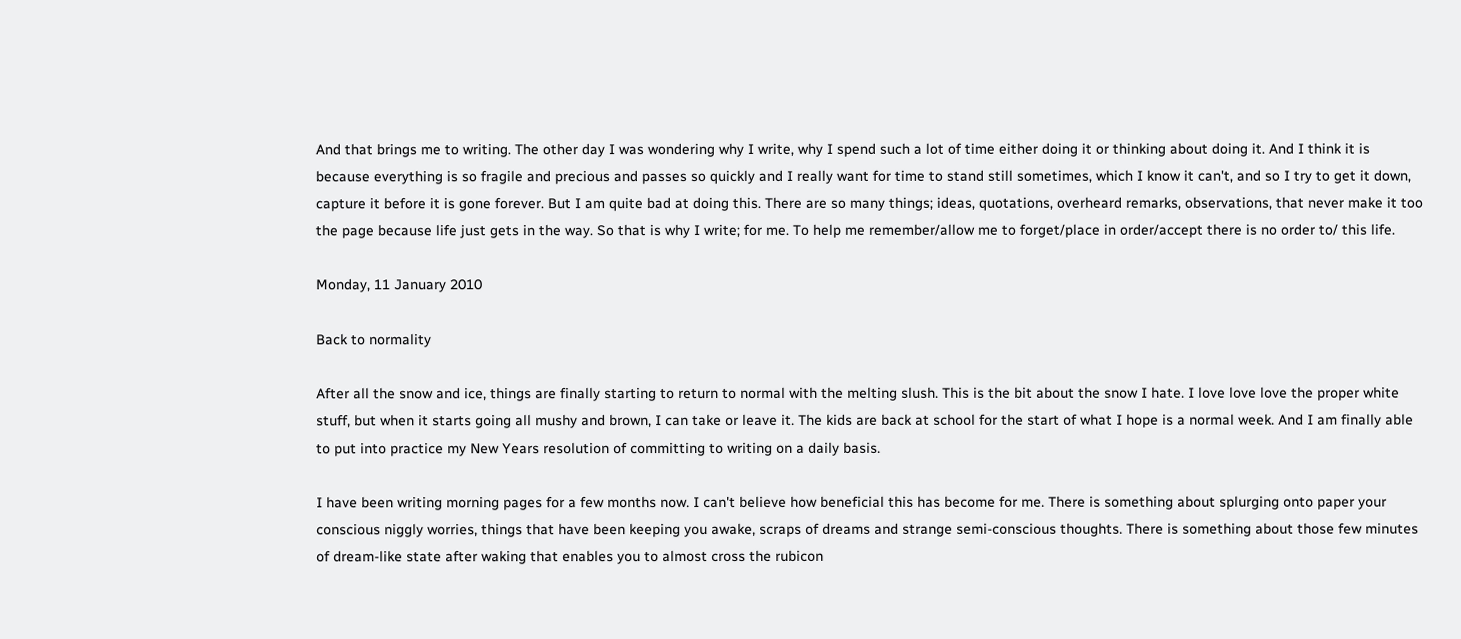And that brings me to writing. The other day I was wondering why I write, why I spend such a lot of time either doing it or thinking about doing it. And I think it is because everything is so fragile and precious and passes so quickly and I really want for time to stand still sometimes, which I know it can't, and so I try to get it down, capture it before it is gone forever. But I am quite bad at doing this. There are so many things; ideas, quotations, overheard remarks, observations, that never make it too the page because life just gets in the way. So that is why I write; for me. To help me remember/allow me to forget/place in order/accept there is no order to/ this life.

Monday, 11 January 2010

Back to normality

After all the snow and ice, things are finally starting to return to normal with the melting slush. This is the bit about the snow I hate. I love love love the proper white stuff, but when it starts going all mushy and brown, I can take or leave it. The kids are back at school for the start of what I hope is a normal week. And I am finally able to put into practice my New Years resolution of committing to writing on a daily basis.

I have been writing morning pages for a few months now. I can't believe how beneficial this has become for me. There is something about splurging onto paper your conscious niggly worries, things that have been keeping you awake, scraps of dreams and strange semi-conscious thoughts. There is something about those few minutes of dream-like state after waking that enables you to almost cross the rubicon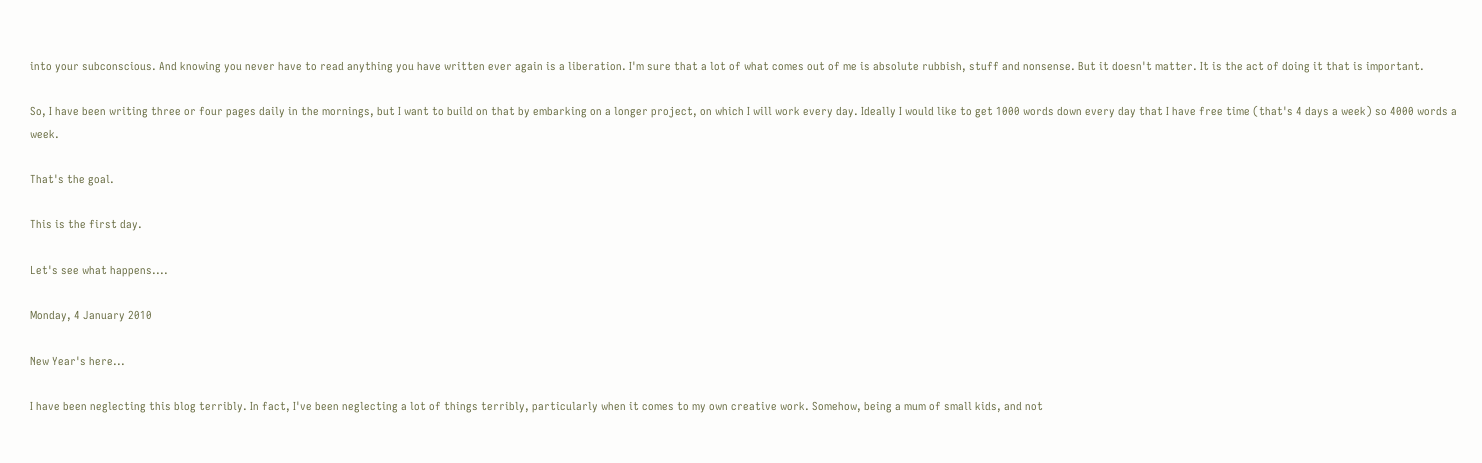into your subconscious. And knowing you never have to read anything you have written ever again is a liberation. I'm sure that a lot of what comes out of me is absolute rubbish, stuff and nonsense. But it doesn't matter. It is the act of doing it that is important.

So, I have been writing three or four pages daily in the mornings, but I want to build on that by embarking on a longer project, on which I will work every day. Ideally I would like to get 1000 words down every day that I have free time (that's 4 days a week) so 4000 words a week.

That's the goal.

This is the first day.

Let's see what happens....

Monday, 4 January 2010

New Year's here...

I have been neglecting this blog terribly. In fact, I've been neglecting a lot of things terribly, particularly when it comes to my own creative work. Somehow, being a mum of small kids, and not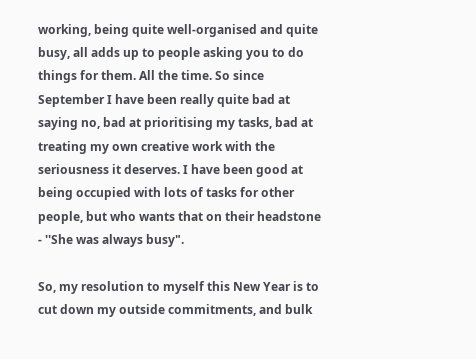working, being quite well-organised and quite busy, all adds up to people asking you to do things for them. All the time. So since September I have been really quite bad at saying no, bad at prioritising my tasks, bad at treating my own creative work with the seriousness it deserves. I have been good at being occupied with lots of tasks for other people, but who wants that on their headstone - ''She was always busy".

So, my resolution to myself this New Year is to cut down my outside commitments, and bulk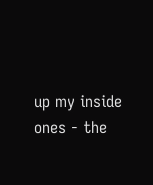up my inside ones - the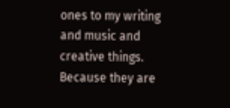ones to my writing and music and creative things.
Because they are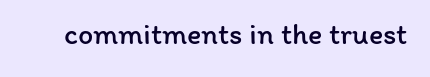commitments in the truest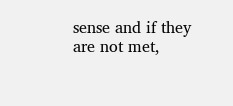sense and if they are not met,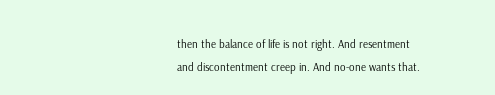then the balance of life is not right. And resentment and discontentment creep in. And no-one wants that.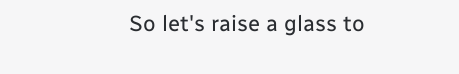So let's raise a glass to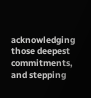acknowledging those deepest commitments, and stepping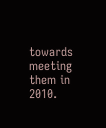towards meeting them in 2010.